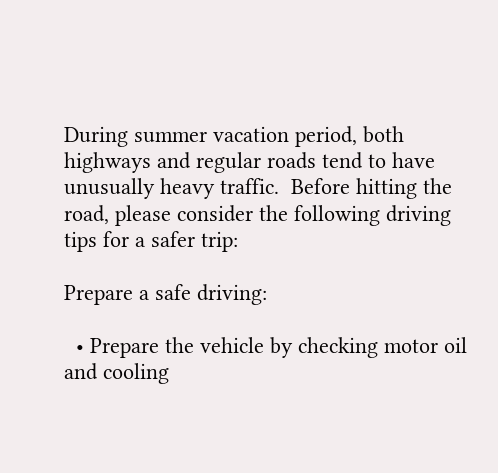During summer vacation period, both highways and regular roads tend to have unusually heavy traffic.  Before hitting the road, please consider the following driving tips for a safer trip:

Prepare a safe driving:

  • Prepare the vehicle by checking motor oil and cooling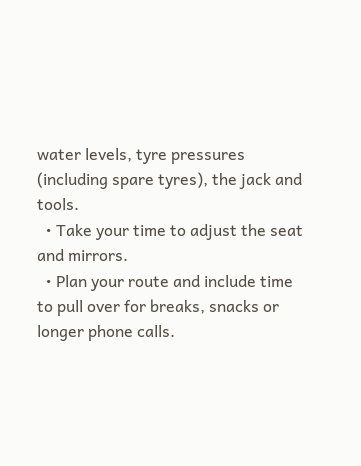water levels, tyre pressures (including spare tyres), the jack and tools.
  • Take your time to adjust the seat and mirrors.
  • Plan your route and include time to pull over for breaks, snacks or longer phone calls.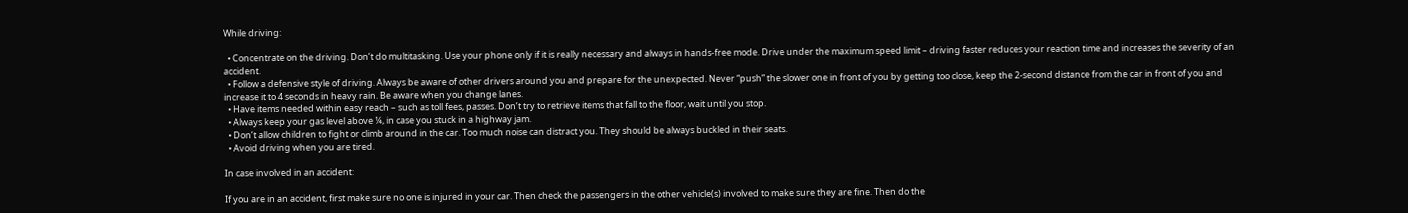While driving:

  • Concentrate on the driving. Don’t do multitasking. Use your phone only if it is really necessary and always in hands-free mode. Drive under the maximum speed limit – driving faster reduces your reaction time and increases the severity of an accident.
  • Follow a defensive style of driving. Always be aware of other drivers around you and prepare for the unexpected. Never “push” the slower one in front of you by getting too close, keep the 2-second distance from the car in front of you and increase it to 4 seconds in heavy rain. Be aware when you change lanes.
  • Have items needed within easy reach – such as toll fees, passes. Don’t try to retrieve items that fall to the floor, wait until you stop.
  • Always keep your gas level above ¼, in case you stuck in a highway jam.
  • Don’t allow children to fight or climb around in the car. Too much noise can distract you. They should be always buckled in their seats.
  • Avoid driving when you are tired.

In case involved in an accident:

If you are in an accident, first make sure no one is injured in your car. Then check the passengers in the other vehicle(s) involved to make sure they are fine. Then do the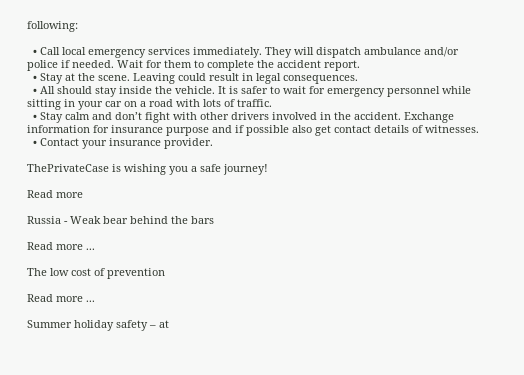following:

  • Call local emergency services immediately. They will dispatch ambulance and/or police if needed. Wait for them to complete the accident report.
  • Stay at the scene. Leaving could result in legal consequences.
  • All should stay inside the vehicle. It is safer to wait for emergency personnel while sitting in your car on a road with lots of traffic.
  • Stay calm and don’t fight with other drivers involved in the accident. Exchange information for insurance purpose and if possible also get contact details of witnesses.
  • Contact your insurance provider.

ThePrivateCase is wishing you a safe journey!

Read more

Russia - Weak bear behind the bars

Read more ...

The low cost of prevention

Read more ...

Summer holiday safety – at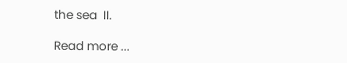the sea  II.

Read more ...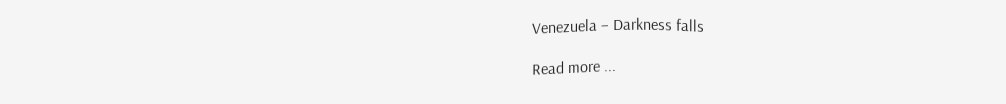Venezuela – Darkness falls

Read more ...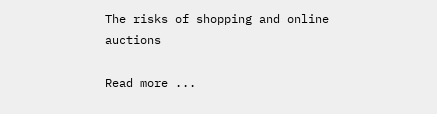The risks of shopping and online auctions

Read more ...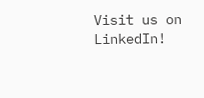Visit us on LinkedIn!